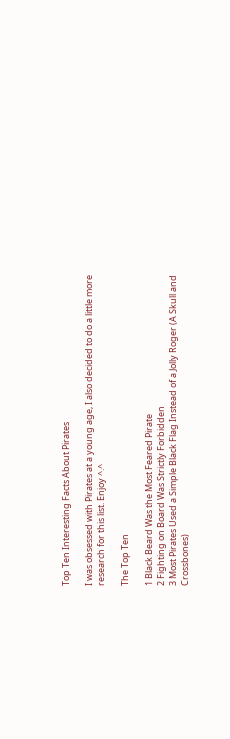Top Ten Interesting Facts About Pirates

I was obsessed with Pirates at a young age, I also decided to do a little more research for this list. Enjoy ^.^

The Top Ten

1 Black Beard Was the Most Feared Pirate
2 Fighting on Board Was Strictly Forbidden
3 Most Pirates Used a Simple Black Flag Instead of a Jolly Roger (A Skull and Crossbones)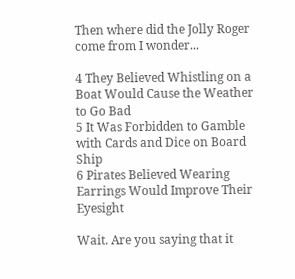Then where did the Jolly Roger come from I wonder...

4 They Believed Whistling on a Boat Would Cause the Weather to Go Bad
5 It Was Forbidden to Gamble with Cards and Dice on Board Ship
6 Pirates Believed Wearing Earrings Would Improve Their Eyesight

Wait. Are you saying that it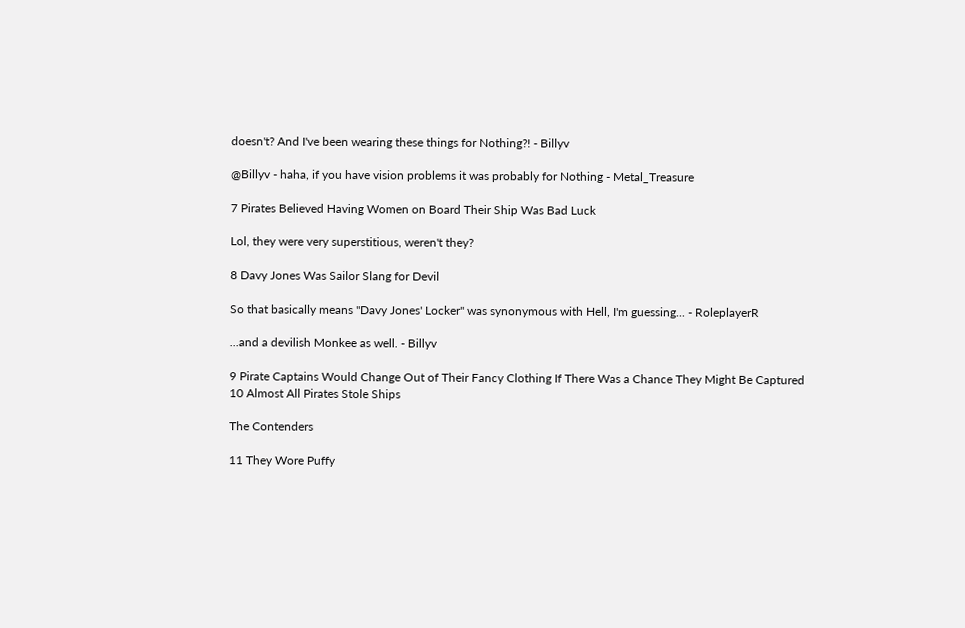doesn't? And I've been wearing these things for Nothing?! - Billyv

@Billyv - haha, if you have vision problems it was probably for Nothing - Metal_Treasure

7 Pirates Believed Having Women on Board Their Ship Was Bad Luck

Lol, they were very superstitious, weren't they?

8 Davy Jones Was Sailor Slang for Devil

So that basically means "Davy Jones' Locker" was synonymous with Hell, I'm guessing... - RoleplayerR

...and a devilish Monkee as well. - Billyv

9 Pirate Captains Would Change Out of Their Fancy Clothing If There Was a Chance They Might Be Captured
10 Almost All Pirates Stole Ships

The Contenders

11 They Wore Puffy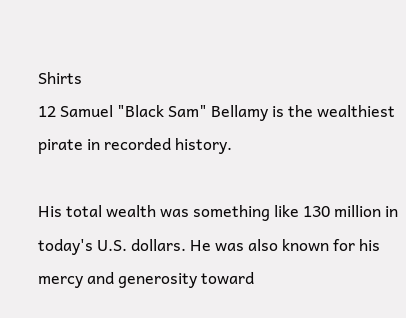Shirts
12 Samuel "Black Sam" Bellamy is the wealthiest pirate in recorded history.

His total wealth was something like 130 million in today's U.S. dollars. He was also known for his mercy and generosity toward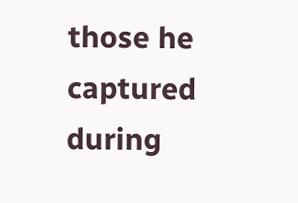those he captured during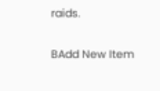raids.

BAdd New Item